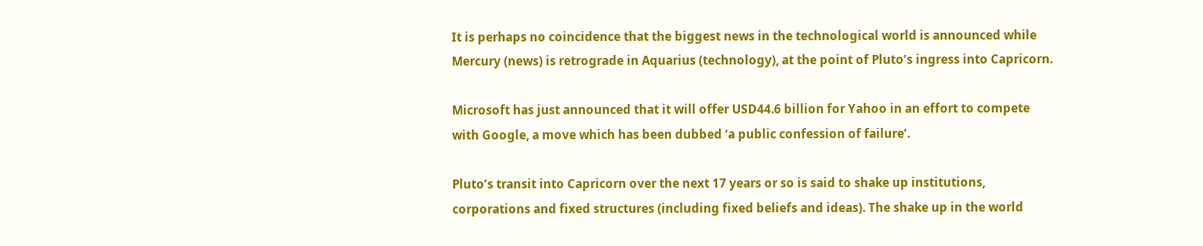It is perhaps no coincidence that the biggest news in the technological world is announced while Mercury (news) is retrograde in Aquarius (technology), at the point of Pluto’s ingress into Capricorn.

Microsoft has just announced that it will offer USD44.6 billion for Yahoo in an effort to compete with Google, a move which has been dubbed ‘a public confession of failure’.

Pluto’s transit into Capricorn over the next 17 years or so is said to shake up institutions, corporations and fixed structures (including fixed beliefs and ideas). The shake up in the world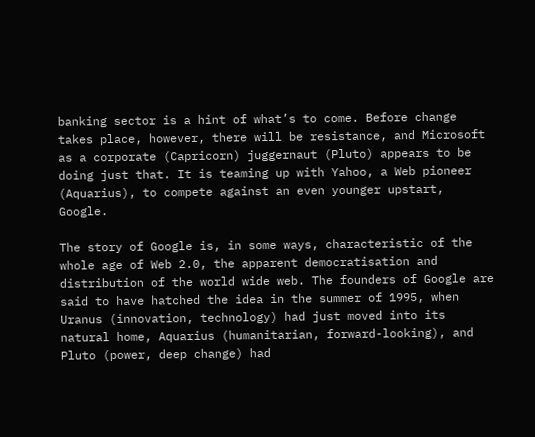banking sector is a hint of what’s to come. Before change takes place, however, there will be resistance, and Microsoft as a corporate (Capricorn) juggernaut (Pluto) appears to be doing just that. It is teaming up with Yahoo, a Web pioneer (Aquarius), to compete against an even younger upstart, Google.

The story of Google is, in some ways, characteristic of the whole age of Web 2.0, the apparent democratisation and distribution of the world wide web. The founders of Google are said to have hatched the idea in the summer of 1995, when Uranus (innovation, technology) had just moved into its natural home, Aquarius (humanitarian, forward-looking), and Pluto (power, deep change) had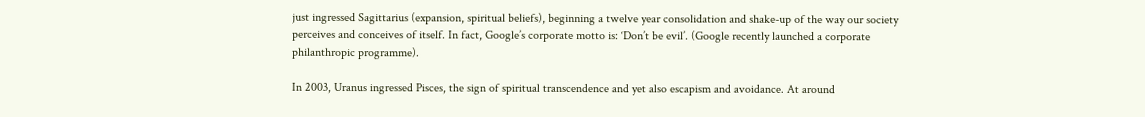just ingressed Sagittarius (expansion, spiritual beliefs), beginning a twelve year consolidation and shake-up of the way our society perceives and conceives of itself. In fact, Google’s corporate motto is: ‘Don’t be evil’. (Google recently launched a corporate philanthropic programme).

In 2003, Uranus ingressed Pisces, the sign of spiritual transcendence and yet also escapism and avoidance. At around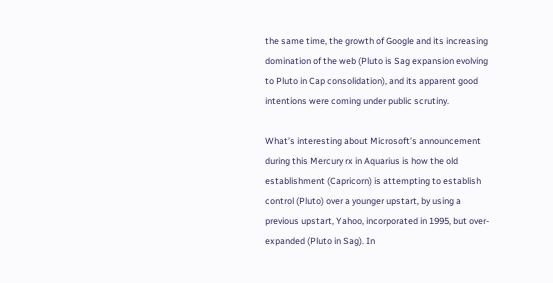the same time, the growth of Google and its increasing domination of the web (Pluto is Sag expansion evolving to Pluto in Cap consolidation), and its apparent good intentions were coming under public scrutiny.

What’s interesting about Microsoft’s announcement during this Mercury rx in Aquarius is how the old establishment (Capricorn) is attempting to establish control (Pluto) over a younger upstart, by using a previous upstart, Yahoo, incorporated in 1995, but over-expanded (Pluto in Sag). In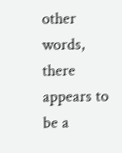other words, there appears to be a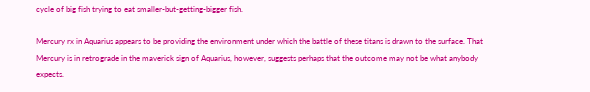cycle of big fish trying to eat smaller-but-getting-bigger fish.

Mercury rx in Aquarius appears to be providing the environment under which the battle of these titans is drawn to the surface. That Mercury is in retrograde in the maverick sign of Aquarius, however, suggests perhaps that the outcome may not be what anybody expects.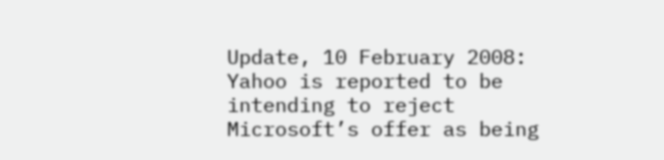Update, 10 February 2008: Yahoo is reported to be intending to reject Microsoft’s offer as being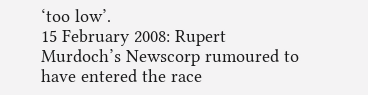‘too low’.
15 February 2008: Rupert Murdoch’s Newscorp rumoured to have entered the race